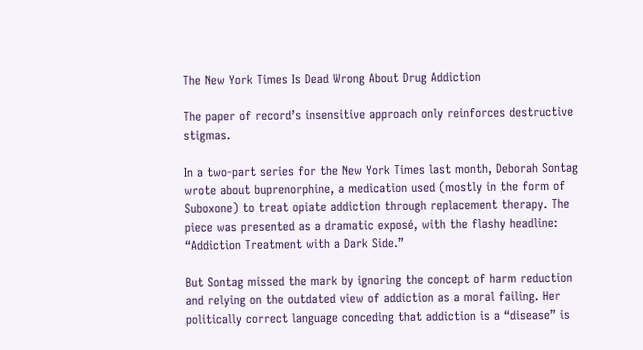The New York Times Is Dead Wrong About Drug Addiction

The paper of record’s insensitive approach only reinforces destructive stigmas.

In a two-part series for the New York Times last month, Deborah Sontag wrote about buprenorphine, a medication used (mostly in the form of Suboxone) to treat opiate addiction through replacement therapy. The piece was presented as a dramatic exposé, with the flashy headline: “Addiction Treatment with a Dark Side.”

But Sontag missed the mark by ignoring the concept of harm reduction and relying on the outdated view of addiction as a moral failing. Her politically correct language conceding that addiction is a “disease” is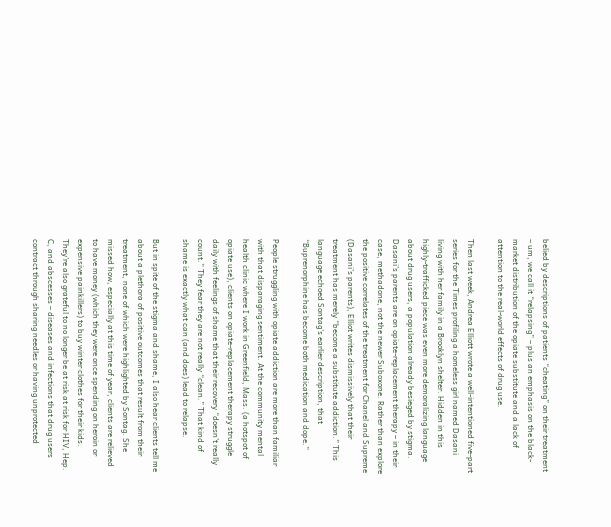belied by descriptions of patients “cheating” on their treatment – um, we call it “relapsing” – plus an emphasis on the black-market distribution of the opiate substitute and a lack of attention to the real-world effects of drug use.

Then last week, Andrea Elliott wrote a well-intentioned five-part series for the Times profiling a homeless girl named Dasani living with her family in a Brooklyn shelter. Hidden in this highly-trafficked piece was even more demoralizing language about drug users, a population already besieged by stigma. Dasani’s parents are on opiate-replacement therapy – in their case, methadone, not the newer Suboxone. Rather than explore the positive correlates of the treatment for Chanel and Supreme (Dasani’s parents), Elliot writes dismissively that their treatment has merely “become a substitute addiction.” This language echoed Sontag’s earlier description, that “Buprenorphine has become both medication and dope.”

People struggling with opiate addiction are more than familiar with that disparaging sentiment. At the community mental health clinic where I work in Greenfield, Mass. (a hotspot of opiate use), clients on opiate-replacement therapy struggle daily with feelings of shame that their recovery “doesn’t really count.” They fear they are not really “clean.” That kind of shame is exactly what can (and does) lead to relapse.

But in spite of the stigma and shame, I also hear clients tell me about a plethora of positive outcomes that result from their treatment, none of which were highlighted by Sontag. She missed how, especially at this time of year, clients are relieved to have money (which they were once spending on heroin or expensive painkillers) to buy winter clothes for their kids. They’re also grateful to no longer be at risk at risk for HIV, Hep. C, and abscesses – diseases and infections that drug users contract through sharing needles or having unprotected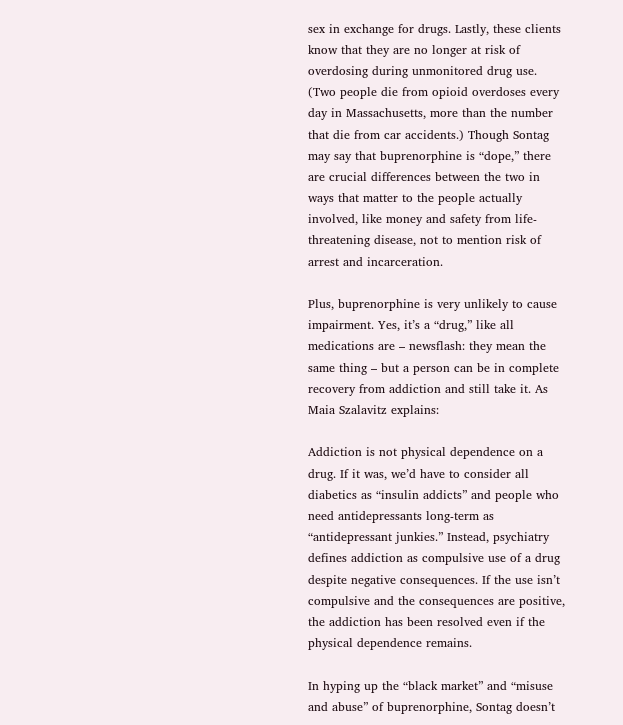sex in exchange for drugs. Lastly, these clients know that they are no longer at risk of overdosing during unmonitored drug use. (Two people die from opioid overdoses every day in Massachusetts, more than the number that die from car accidents.) Though Sontag may say that buprenorphine is “dope,” there are crucial differences between the two in ways that matter to the people actually involved, like money and safety from life-threatening disease, not to mention risk of arrest and incarceration.

Plus, buprenorphine is very unlikely to cause impairment. Yes, it’s a “drug,” like all medications are – newsflash: they mean the same thing – but a person can be in complete recovery from addiction and still take it. As Maia Szalavitz explains:

Addiction is not physical dependence on a drug. If it was, we’d have to consider all diabetics as “insulin addicts” and people who need antidepressants long-term as “antidepressant junkies.” Instead, psychiatry defines addiction as compulsive use of a drug despite negative consequences. If the use isn’t compulsive and the consequences are positive, the addiction has been resolved even if the physical dependence remains.

In hyping up the “black market” and “misuse and abuse” of buprenorphine, Sontag doesn’t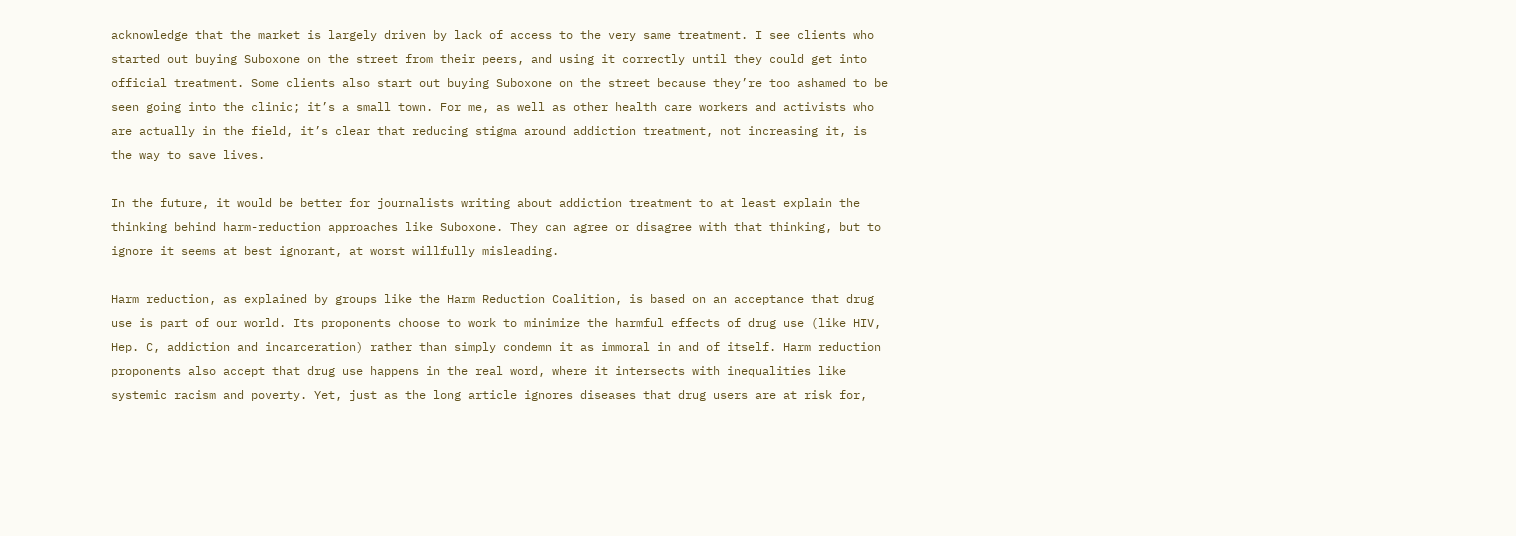acknowledge that the market is largely driven by lack of access to the very same treatment. I see clients who started out buying Suboxone on the street from their peers, and using it correctly until they could get into official treatment. Some clients also start out buying Suboxone on the street because they’re too ashamed to be seen going into the clinic; it’s a small town. For me, as well as other health care workers and activists who are actually in the field, it’s clear that reducing stigma around addiction treatment, not increasing it, is the way to save lives.

In the future, it would be better for journalists writing about addiction treatment to at least explain the thinking behind harm-reduction approaches like Suboxone. They can agree or disagree with that thinking, but to ignore it seems at best ignorant, at worst willfully misleading.

Harm reduction, as explained by groups like the Harm Reduction Coalition, is based on an acceptance that drug use is part of our world. Its proponents choose to work to minimize the harmful effects of drug use (like HIV, Hep. C, addiction and incarceration) rather than simply condemn it as immoral in and of itself. Harm reduction proponents also accept that drug use happens in the real word, where it intersects with inequalities like systemic racism and poverty. Yet, just as the long article ignores diseases that drug users are at risk for,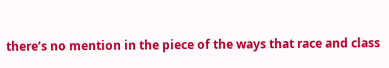there’s no mention in the piece of the ways that race and class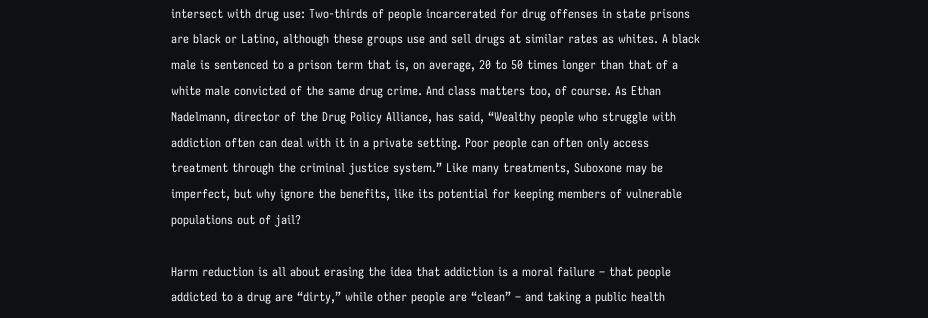intersect with drug use: Two-thirds of people incarcerated for drug offenses in state prisons are black or Latino, although these groups use and sell drugs at similar rates as whites. A black male is sentenced to a prison term that is, on average, 20 to 50 times longer than that of a white male convicted of the same drug crime. And class matters too, of course. As Ethan Nadelmann, director of the Drug Policy Alliance, has said, “Wealthy people who struggle with addiction often can deal with it in a private setting. Poor people can often only access treatment through the criminal justice system.” Like many treatments, Suboxone may be imperfect, but why ignore the benefits, like its potential for keeping members of vulnerable populations out of jail?

Harm reduction is all about erasing the idea that addiction is a moral failure – that people addicted to a drug are “dirty,” while other people are “clean” – and taking a public health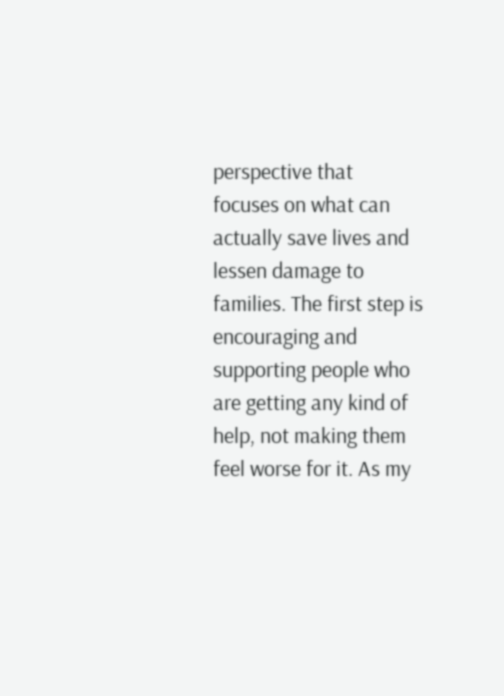perspective that focuses on what can actually save lives and lessen damage to families. The first step is encouraging and supporting people who are getting any kind of help, not making them feel worse for it. As my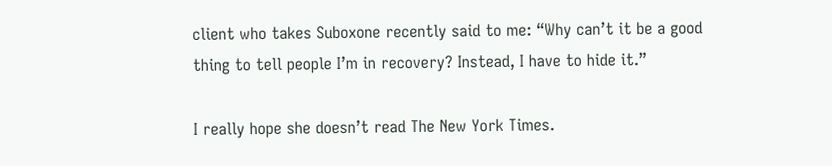client who takes Suboxone recently said to me: “Why can’t it be a good thing to tell people I’m in recovery? Instead, I have to hide it.”

I really hope she doesn’t read The New York Times.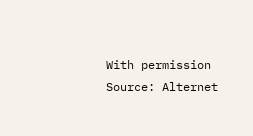With permission
Source: Alternet